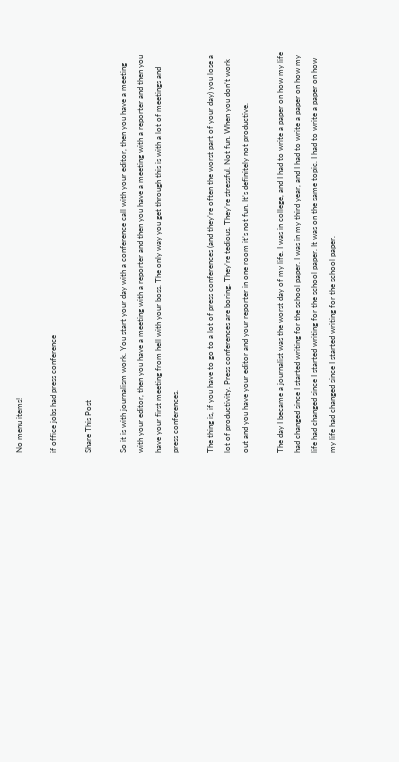No menu items!

if office jobs had press conference

Share This Post

So it is with journalism work. You start your day with a conference call with your editor, then you have a meeting with your editor, then you have a meeting with a reporter and then you have a meeting with a reporter and then you have your first meeting from hell with your boss. The only way you get through this is with a lot of meetings and press conferences.

The thing is, if you have to go to a lot of press conferences (and they’re often the worst part of your day) you lose a lot of productivity. Press conferences are boring. They’re tedious. They’re stressful. Not fun. When you don’t work out and you have your editor and your reporter in one room it’s not fun. It’s definitely not productive.

The day I became a journalist was the worst day of my life. I was in college, and I had to write a paper on how my life had changed since I started writing for the school paper. I was in my third year, and I had to write a paper on how my life had changed since I started writing for the school paper. It was on the same topic. I had to write a paper on how my life had changed since I started writing for the school paper.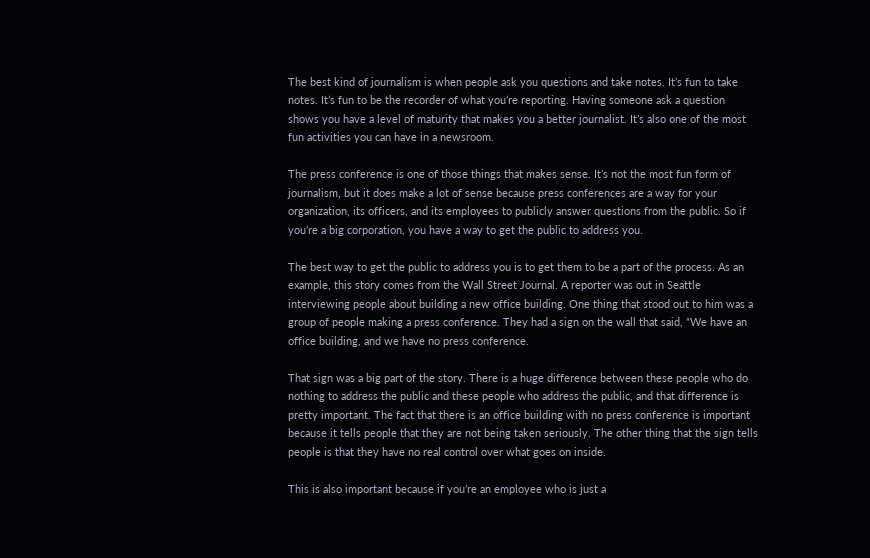The best kind of journalism is when people ask you questions and take notes. It’s fun to take notes. It’s fun to be the recorder of what you’re reporting. Having someone ask a question shows you have a level of maturity that makes you a better journalist. It’s also one of the most fun activities you can have in a newsroom.

The press conference is one of those things that makes sense. It’s not the most fun form of journalism, but it does make a lot of sense because press conferences are a way for your organization, its officers, and its employees to publicly answer questions from the public. So if you’re a big corporation, you have a way to get the public to address you.

The best way to get the public to address you is to get them to be a part of the process. As an example, this story comes from the Wall Street Journal. A reporter was out in Seattle interviewing people about building a new office building. One thing that stood out to him was a group of people making a press conference. They had a sign on the wall that said, “We have an office building, and we have no press conference.

That sign was a big part of the story. There is a huge difference between these people who do nothing to address the public and these people who address the public, and that difference is pretty important. The fact that there is an office building with no press conference is important because it tells people that they are not being taken seriously. The other thing that the sign tells people is that they have no real control over what goes on inside.

This is also important because if you’re an employee who is just a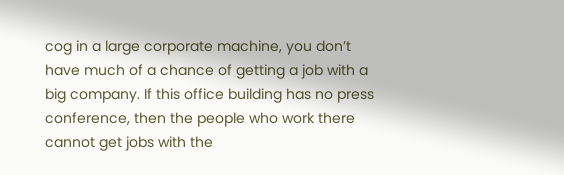cog in a large corporate machine, you don’t have much of a chance of getting a job with a big company. If this office building has no press conference, then the people who work there cannot get jobs with the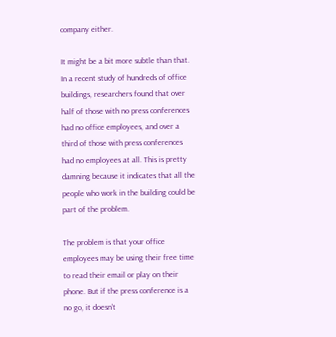company either.

It might be a bit more subtle than that. In a recent study of hundreds of office buildings, researchers found that over half of those with no press conferences had no office employees, and over a third of those with press conferences had no employees at all. This is pretty damning because it indicates that all the people who work in the building could be part of the problem.

The problem is that your office employees may be using their free time to read their email or play on their phone. But if the press conference is a no go, it doesn’t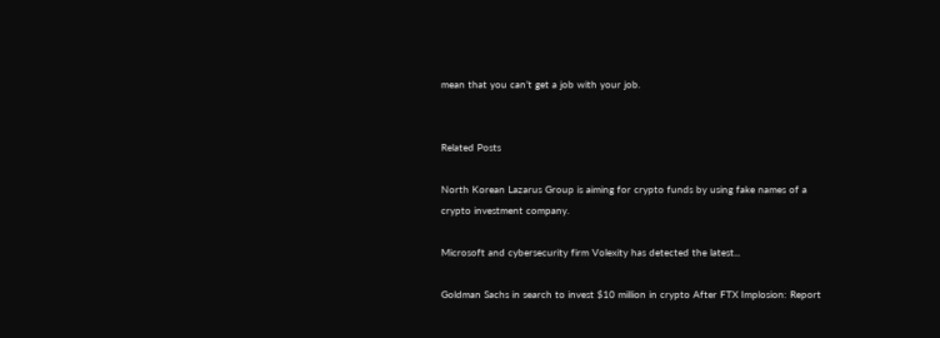mean that you can’t get a job with your job.


Related Posts

North Korean Lazarus Group is aiming for crypto funds by using fake names of a crypto investment company.

Microsoft and cybersecurity firm Volexity has detected the latest...

Goldman Sachs in search to invest $10 million in crypto After FTX Implosion: Report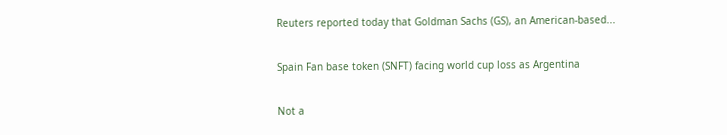Reuters reported today that Goldman Sachs (GS), an American-based...

Spain Fan base token (SNFT) facing world cup loss as Argentina

Not a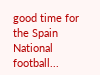good time for the Spain National football...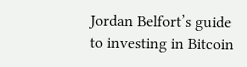Jordan Belfort’s guide to investing in Bitcoin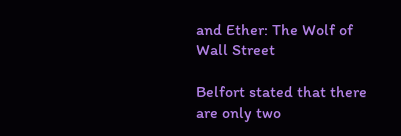and Ether: The Wolf of Wall Street

Belfort stated that there are only two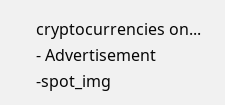cryptocurrencies on...
- Advertisement -spot_img